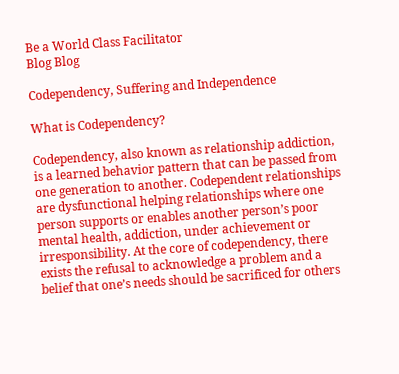Be a World Class Facilitator
Blog Blog

Codependency, Suffering and Independence

What is Codependency?

Codependency, also known as relationship addiction, is a learned behavior pattern that can be passed from one generation to another. Codependent relationships are dysfunctional helping relationships where one person supports or enables another person’s poor mental health, addiction, under achievement or irresponsibility. At the core of codependency, there exists the refusal to acknowledge a problem and a belief that one’s needs should be sacrificed for others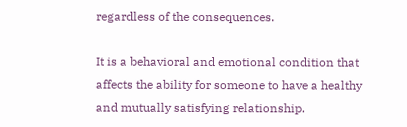regardless of the consequences.

It is a behavioral and emotional condition that affects the ability for someone to have a healthy and mutually satisfying relationship.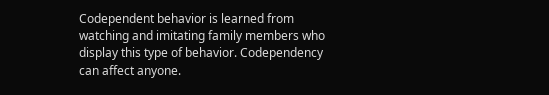Codependent behavior is learned from watching and imitating family members who display this type of behavior. Codependency can affect anyone.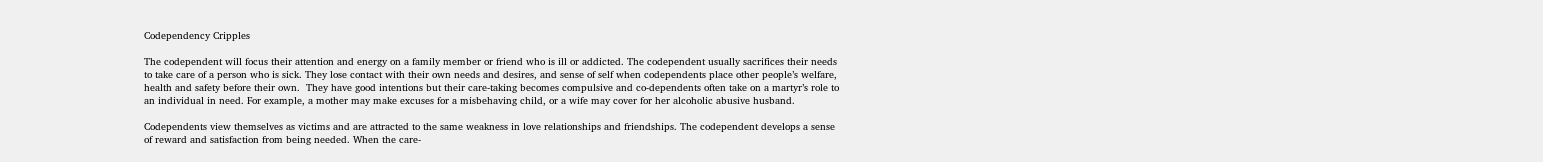Codependency Cripples

The codependent will focus their attention and energy on a family member or friend who is ill or addicted. The codependent usually sacrifices their needs to take care of a person who is sick. They lose contact with their own needs and desires, and sense of self when codependents place other people’s welfare, health and safety before their own.  They have good intentions but their care-taking becomes compulsive and co-dependents often take on a martyr’s role to an individual in need. For example, a mother may make excuses for a misbehaving child, or a wife may cover for her alcoholic abusive husband.

Codependents view themselves as victims and are attracted to the same weakness in love relationships and friendships. The codependent develops a sense of reward and satisfaction from being needed. When the care-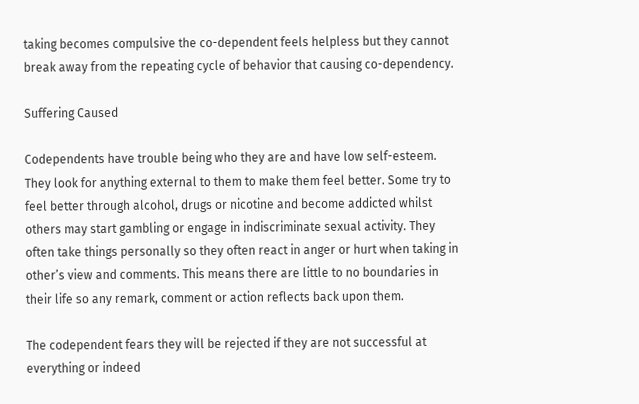taking becomes compulsive the co-dependent feels helpless but they cannot break away from the repeating cycle of behavior that causing co-dependency.

Suffering Caused

Codependents have trouble being who they are and have low self-esteem. They look for anything external to them to make them feel better. Some try to feel better through alcohol, drugs or nicotine and become addicted whilst others may start gambling or engage in indiscriminate sexual activity. They often take things personally so they often react in anger or hurt when taking in other’s view and comments. This means there are little to no boundaries in their life so any remark, comment or action reflects back upon them.

The codependent fears they will be rejected if they are not successful at everything or indeed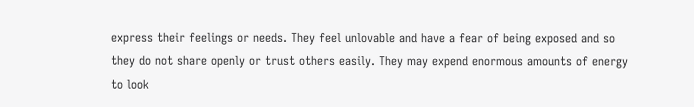express their feelings or needs. They feel unlovable and have a fear of being exposed and so they do not share openly or trust others easily. They may expend enormous amounts of energy to look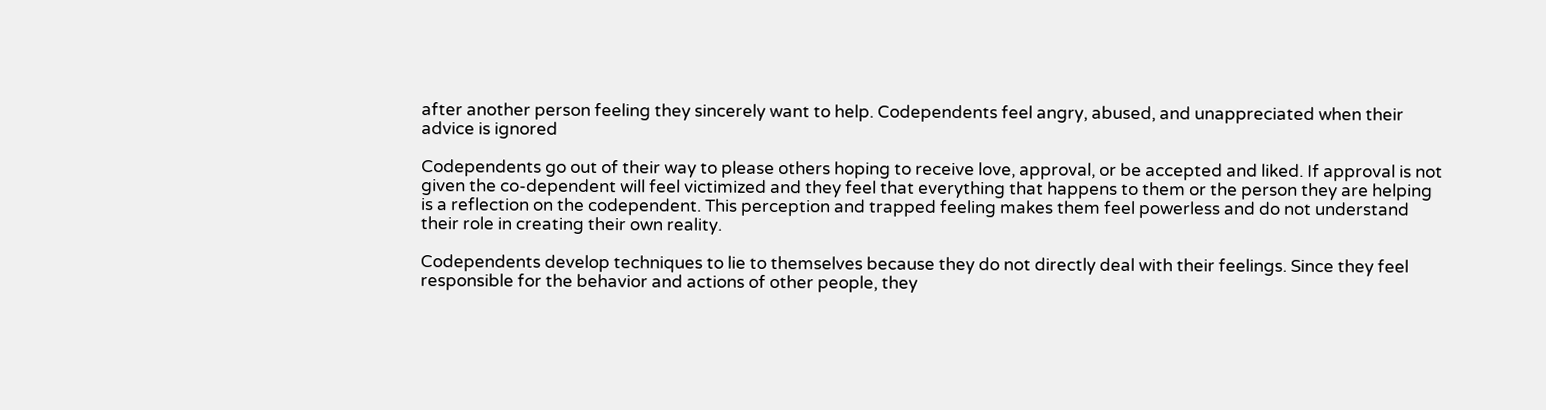after another person feeling they sincerely want to help. Codependents feel angry, abused, and unappreciated when their advice is ignored

Codependents go out of their way to please others hoping to receive love, approval, or be accepted and liked. If approval is not given the co-dependent will feel victimized and they feel that everything that happens to them or the person they are helping is a reflection on the codependent. This perception and trapped feeling makes them feel powerless and do not understand their role in creating their own reality.

Codependents develop techniques to lie to themselves because they do not directly deal with their feelings. Since they feel responsible for the behavior and actions of other people, they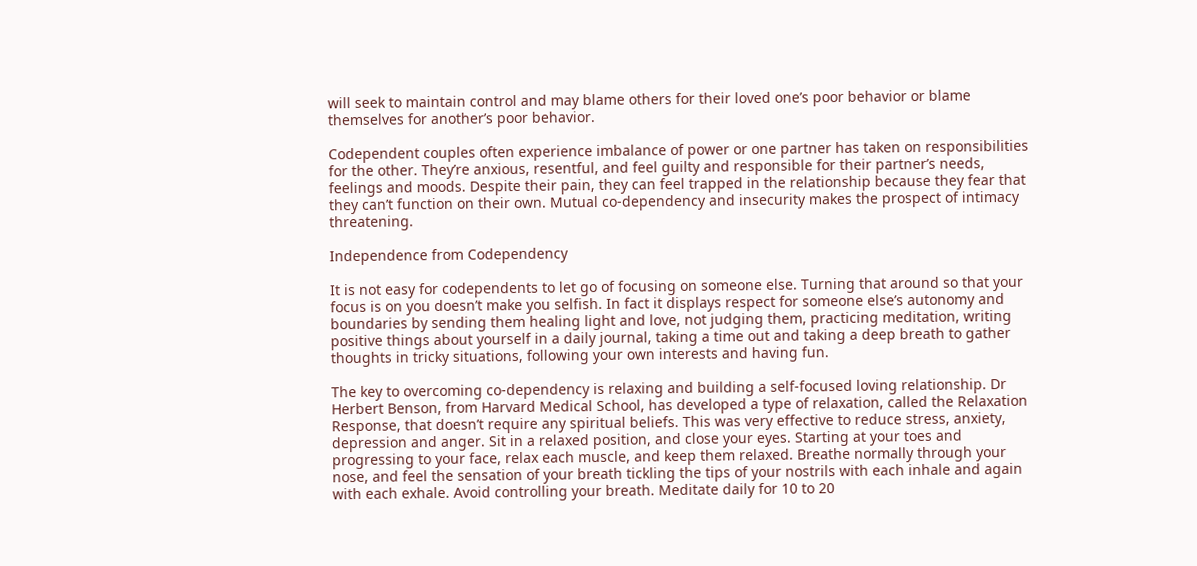will seek to maintain control and may blame others for their loved one’s poor behavior or blame themselves for another’s poor behavior.

Codependent couples often experience imbalance of power or one partner has taken on responsibilities for the other. They’re anxious, resentful, and feel guilty and responsible for their partner’s needs, feelings and moods. Despite their pain, they can feel trapped in the relationship because they fear that they can’t function on their own. Mutual co-dependency and insecurity makes the prospect of intimacy threatening.

Independence from Codependency

It is not easy for codependents to let go of focusing on someone else. Turning that around so that your focus is on you doesn’t make you selfish. In fact it displays respect for someone else’s autonomy and boundaries by sending them healing light and love, not judging them, practicing meditation, writing positive things about yourself in a daily journal, taking a time out and taking a deep breath to gather thoughts in tricky situations, following your own interests and having fun.

The key to overcoming co-dependency is relaxing and building a self-focused loving relationship. Dr Herbert Benson, from Harvard Medical School, has developed a type of relaxation, called the Relaxation Response, that doesn’t require any spiritual beliefs. This was very effective to reduce stress, anxiety, depression and anger. Sit in a relaxed position, and close your eyes. Starting at your toes and progressing to your face, relax each muscle, and keep them relaxed. Breathe normally through your nose, and feel the sensation of your breath tickling the tips of your nostrils with each inhale and again with each exhale. Avoid controlling your breath. Meditate daily for 10 to 20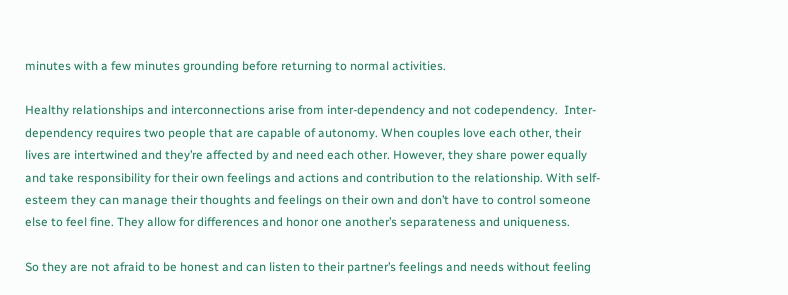minutes with a few minutes grounding before returning to normal activities.

Healthy relationships and interconnections arise from inter-dependency and not codependency.  Inter-dependency requires two people that are capable of autonomy. When couples love each other, their lives are intertwined and they’re affected by and need each other. However, they share power equally and take responsibility for their own feelings and actions and contribution to the relationship. With self-esteem they can manage their thoughts and feelings on their own and don’t have to control someone else to feel fine. They allow for differences and honor one another’s separateness and uniqueness.

So they are not afraid to be honest and can listen to their partner’s feelings and needs without feeling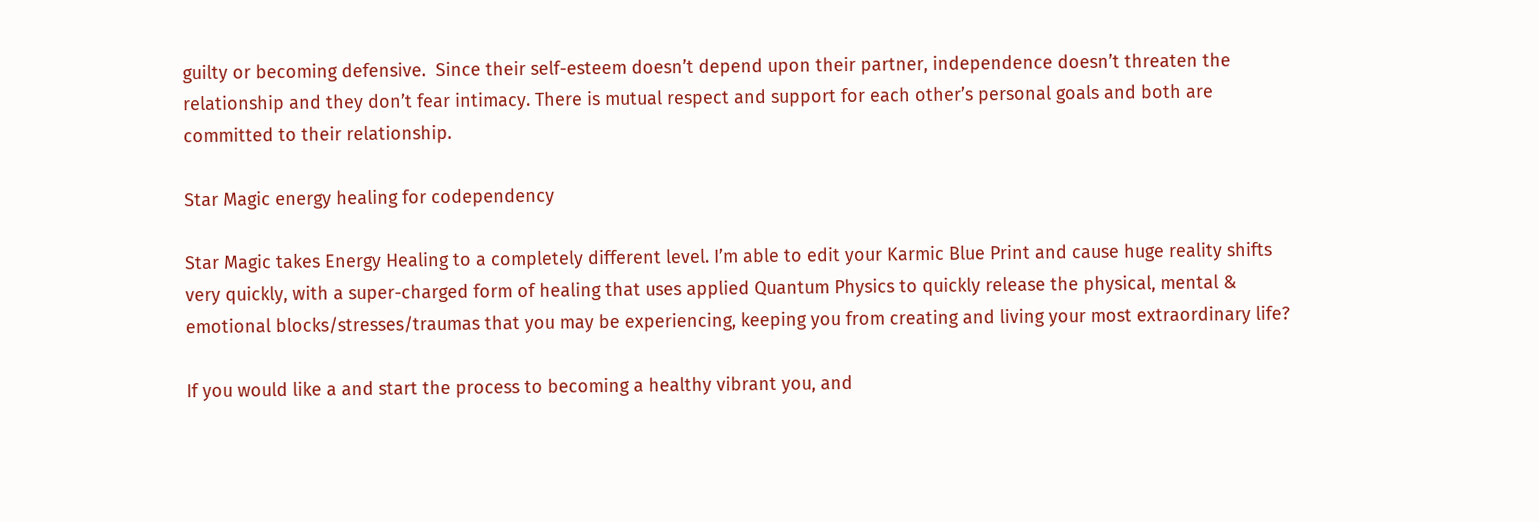guilty or becoming defensive.  Since their self-esteem doesn’t depend upon their partner, independence doesn’t threaten the relationship and they don’t fear intimacy. There is mutual respect and support for each other’s personal goals and both are committed to their relationship.

Star Magic energy healing for codependency

Star Magic takes Energy Healing to a completely different level. I’m able to edit your Karmic Blue Print and cause huge reality shifts very quickly, with a super-charged form of healing that uses applied Quantum Physics to quickly release the physical, mental & emotional blocks/stresses/traumas that you may be experiencing, keeping you from creating and living your most extraordinary life?

If you would like a and start the process to becoming a healthy vibrant you, and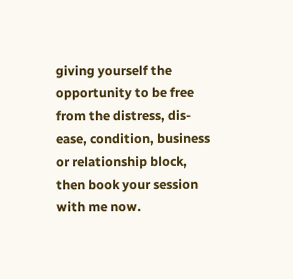giving yourself the opportunity to be free from the distress, dis-ease, condition, business or relationship block, then book your session with me now.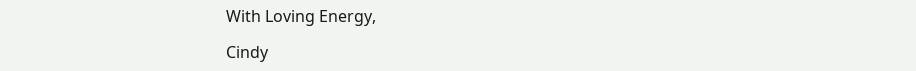With Loving Energy,

Cindy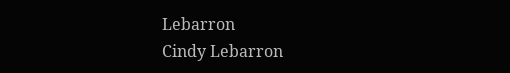Lebarron
Cindy Lebarron